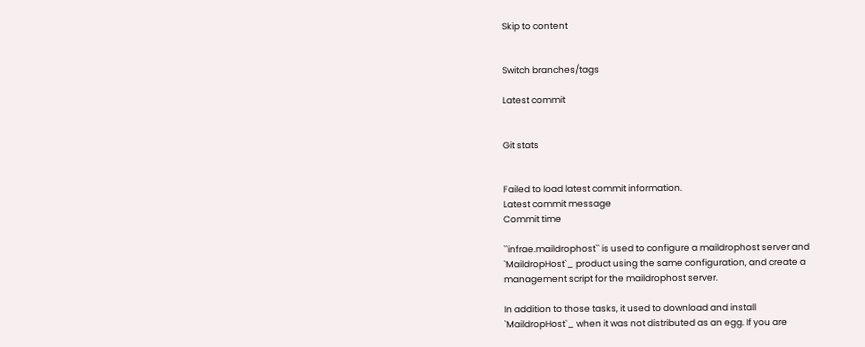Skip to content


Switch branches/tags

Latest commit


Git stats


Failed to load latest commit information.
Latest commit message
Commit time

``infrae.maildrophost`` is used to configure a maildrophost server and
`MaildropHost`_ product using the same configuration, and create a
management script for the maildrophost server.

In addition to those tasks, it used to download and install
`MaildropHost`_ when it was not distributed as an egg. If you are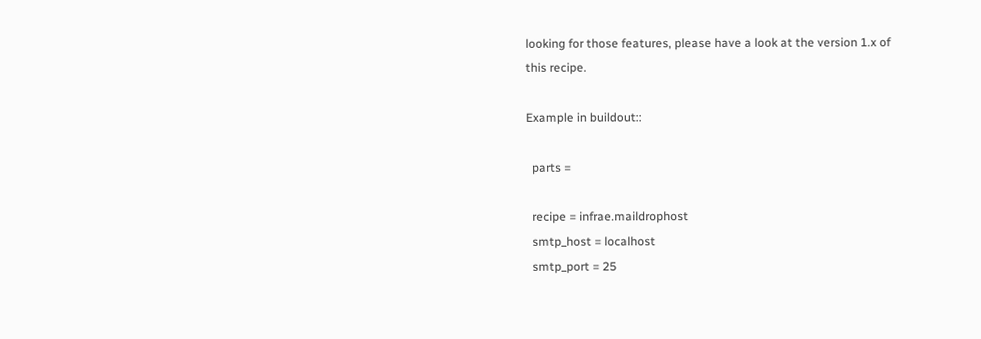looking for those features, please have a look at the version 1.x of
this recipe.

Example in buildout::

  parts =

  recipe = infrae.maildrophost
  smtp_host = localhost
  smtp_port = 25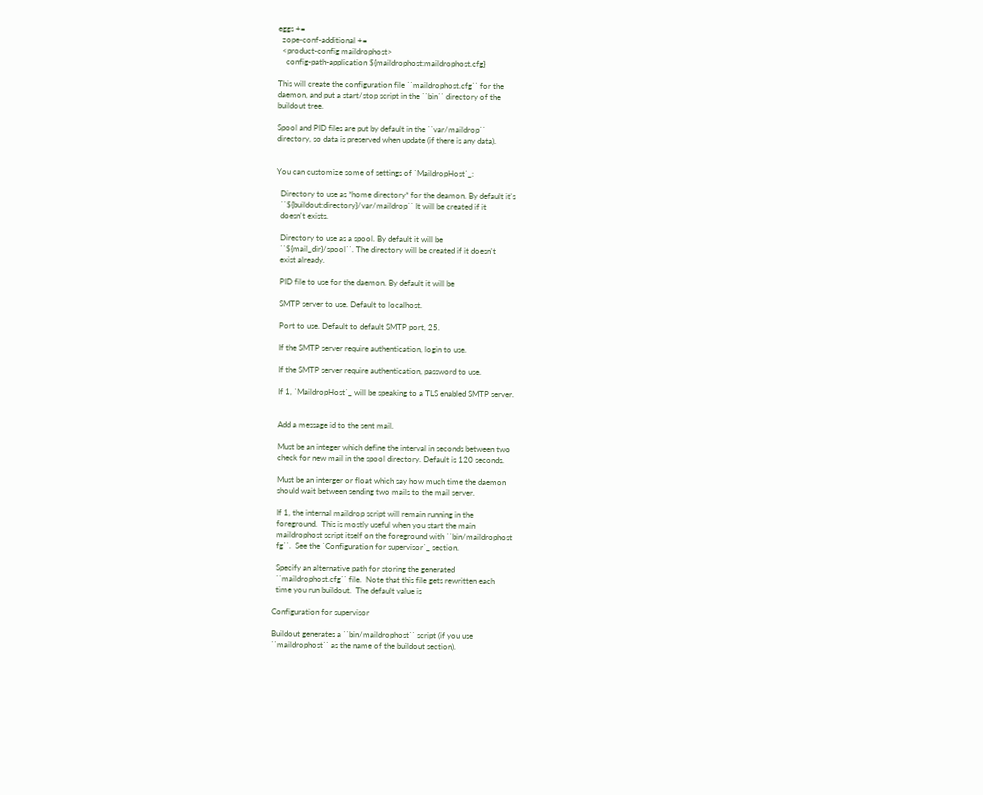eggs +=
  zope-conf-additional +=
  <product-config maildrophost>
    config-path-application ${maildrophost:maildrophost.cfg}

This will create the configuration file ``maildrophost.cfg`` for the
daemon, and put a start/stop script in the ``bin`` directory of the
buildout tree.

Spool and PID files are put by default in the ``var/maildrop``
directory, so data is preserved when update (if there is any data).


You can customize some of settings of `MaildropHost`_:

  Directory to use as *home directory* for the deamon. By default it's
  ``${buildout:directory}/var/maildrop`` It will be created if it
  doesn't exists.

  Directory to use as a spool. By default it will be
  ``${mail_dir}/spool``. The directory will be created if it doesn't
  exist already.

  PID file to use for the daemon. By default it will be

  SMTP server to use. Default to localhost.

  Port to use. Default to default SMTP port, 25.

  If the SMTP server require authentication, login to use.

  If the SMTP server require authentication, password to use.

  If 1, `MaildropHost`_ will be speaking to a TLS enabled SMTP server.


  Add a message id to the sent mail.

  Must be an integer which define the interval in seconds between two
  check for new mail in the spool directory. Default is 120 seconds.

  Must be an interger or float which say how much time the daemon
  should wait between sending two mails to the mail server.

  If 1, the internal maildrop script will remain running in the
  foreground.  This is mostly useful when you start the main
  maildrophost script itself on the foreground with ``bin/maildrophost
  fg``.  See the `Configuration for supervisor`_ section.

  Specify an alternative path for storing the generated
  ``maildrophost.cfg`` file.  Note that this file gets rewritten each
  time you run buildout.  The default value is

Configuration for supervisor

Buildout generates a ``bin/maildrophost`` script (if you use
``maildrophost`` as the name of the buildout section).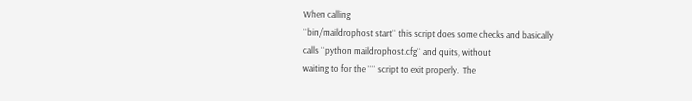When calling
``bin/maildrophost start`` this script does some checks and basically
calls ``python maildrophost.cfg`` and quits, without
waiting to for the ```` script to exit properly.  The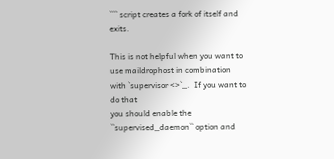```` script creates a fork of itself and exits.

This is not helpful when you want to use maildrophost in combination
with `supervisor <>`_.  If you want to do that
you should enable the ``supervised_daemon`` option and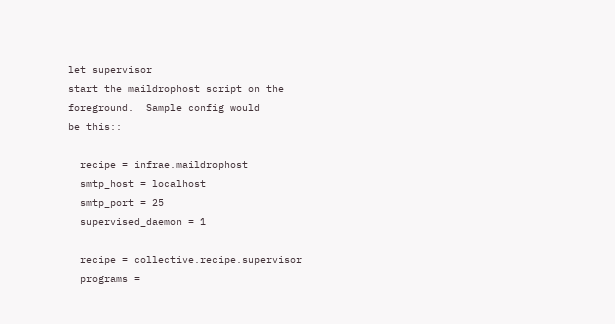let supervisor
start the maildrophost script on the foreground.  Sample config would
be this::

  recipe = infrae.maildrophost
  smtp_host = localhost
  smtp_port = 25
  supervised_daemon = 1

  recipe = collective.recipe.supervisor
  programs =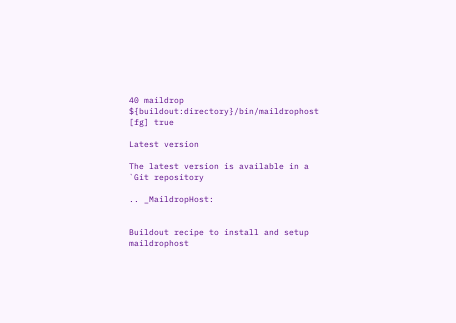40 maildrop ${buildout:directory}/bin/maildrophost [fg] true

Latest version

The latest version is available in a `Git repository

.. _MaildropHost:


Buildout recipe to install and setup maildrophost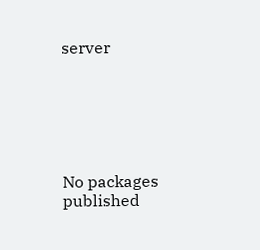server






No packages published